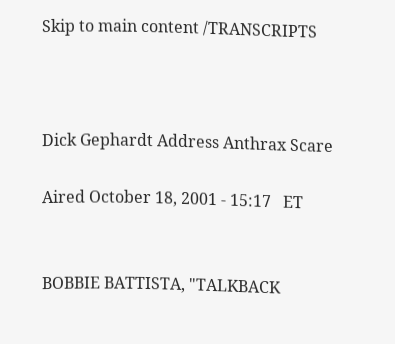Skip to main content /TRANSCRIPTS



Dick Gephardt Address Anthrax Scare

Aired October 18, 2001 - 15:17   ET


BOBBIE BATTISTA, "TALKBACK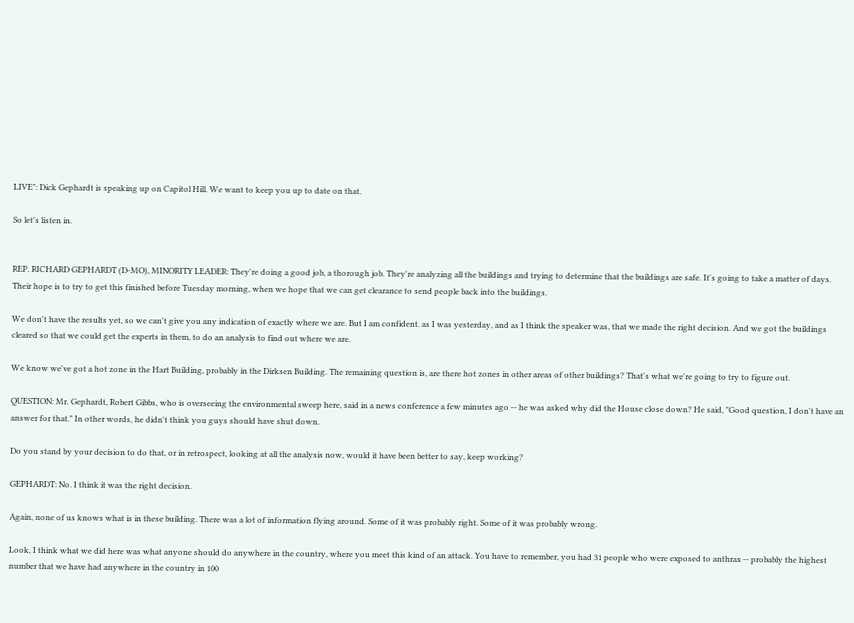LIVE": Dick Gephardt is speaking up on Capitol Hill. We want to keep you up to date on that.

So let's listen in.


REP. RICHARD GEPHARDT (D-MO), MINORITY LEADER: They're doing a good job, a thorough job. They're analyzing all the buildings and trying to determine that the buildings are safe. It's going to take a matter of days. Their hope is to try to get this finished before Tuesday morning, when we hope that we can get clearance to send people back into the buildings.

We don't have the results yet, so we can't give you any indication of exactly where we are. But I am confident. as I was yesterday, and as I think the speaker was, that we made the right decision. And we got the buildings cleared so that we could get the experts in them, to do an analysis to find out where we are.

We know we've got a hot zone in the Hart Building, probably in the Dirksen Building. The remaining question is, are there hot zones in other areas of other buildings? That's what we're going to try to figure out.

QUESTION: Mr. Gephardt, Robert Gibbs, who is overseeing the environmental sweep here, said in a news conference a few minutes ago -- he was asked why did the House close down? He said, "Good question, I don't have an answer for that." In other words, he didn't think you guys should have shut down.

Do you stand by your decision to do that, or in retrospect, looking at all the analysis now, would it have been better to say, keep working?

GEPHARDT: No. I think it was the right decision.

Again, none of us knows what is in these building. There was a lot of information flying around. Some of it was probably right. Some of it was probably wrong.

Look, I think what we did here was what anyone should do anywhere in the country, where you meet this kind of an attack. You have to remember, you had 31 people who were exposed to anthrax -- probably the highest number that we have had anywhere in the country in 100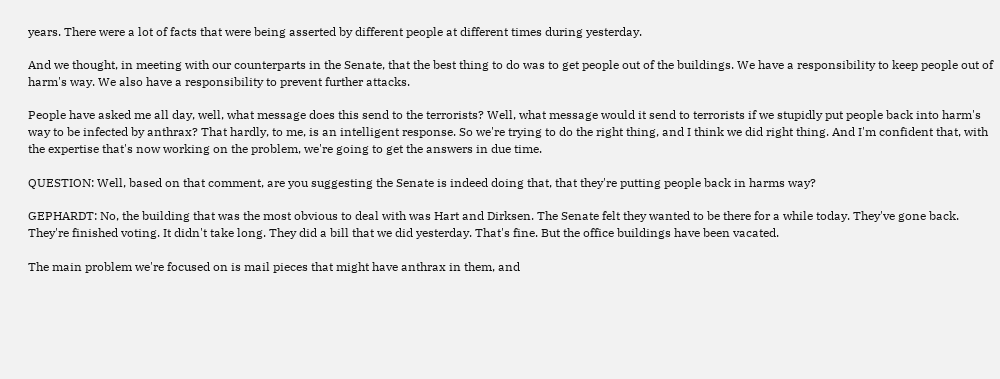years. There were a lot of facts that were being asserted by different people at different times during yesterday.

And we thought, in meeting with our counterparts in the Senate, that the best thing to do was to get people out of the buildings. We have a responsibility to keep people out of harm's way. We also have a responsibility to prevent further attacks.

People have asked me all day, well, what message does this send to the terrorists? Well, what message would it send to terrorists if we stupidly put people back into harm's way to be infected by anthrax? That hardly, to me, is an intelligent response. So we're trying to do the right thing, and I think we did right thing. And I'm confident that, with the expertise that's now working on the problem, we're going to get the answers in due time.

QUESTION: Well, based on that comment, are you suggesting the Senate is indeed doing that, that they're putting people back in harms way?

GEPHARDT: No, the building that was the most obvious to deal with was Hart and Dirksen. The Senate felt they wanted to be there for a while today. They've gone back. They're finished voting. It didn't take long. They did a bill that we did yesterday. That's fine. But the office buildings have been vacated.

The main problem we're focused on is mail pieces that might have anthrax in them, and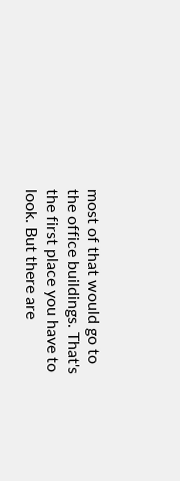most of that would go to the office buildings. That's the first place you have to look. But there are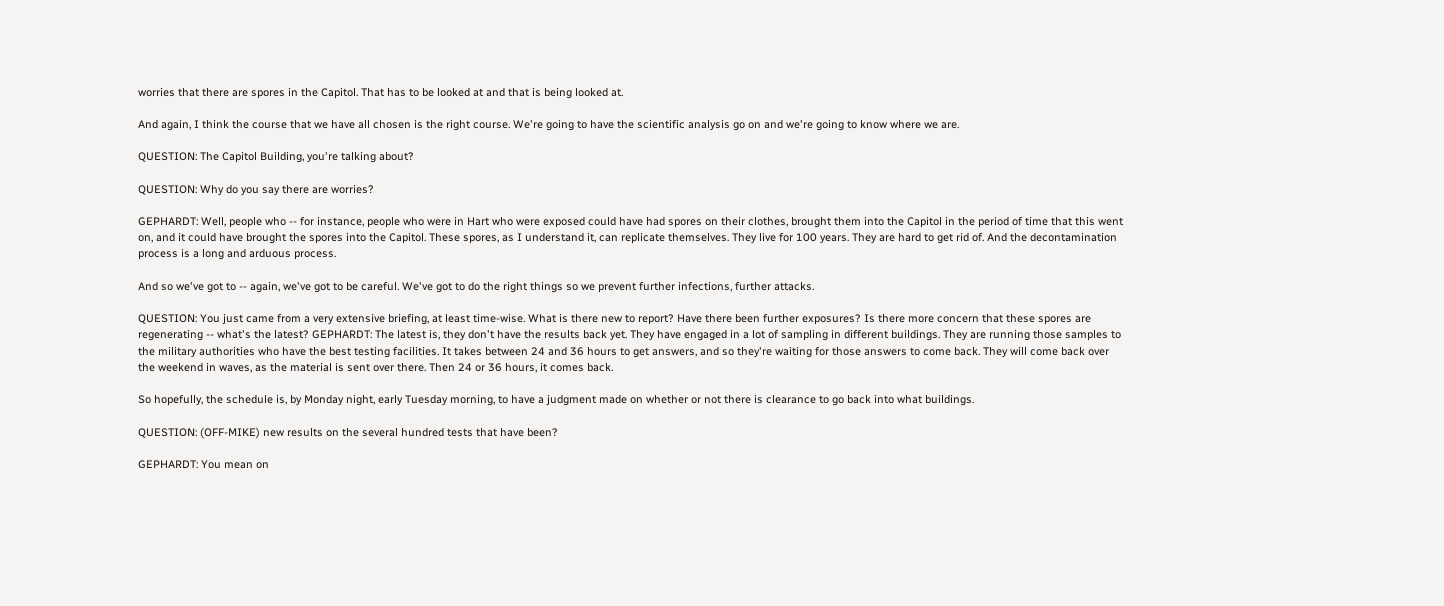worries that there are spores in the Capitol. That has to be looked at and that is being looked at.

And again, I think the course that we have all chosen is the right course. We're going to have the scientific analysis go on and we're going to know where we are.

QUESTION: The Capitol Building, you're talking about?

QUESTION: Why do you say there are worries?

GEPHARDT: Well, people who -- for instance, people who were in Hart who were exposed could have had spores on their clothes, brought them into the Capitol in the period of time that this went on, and it could have brought the spores into the Capitol. These spores, as I understand it, can replicate themselves. They live for 100 years. They are hard to get rid of. And the decontamination process is a long and arduous process.

And so we've got to -- again, we've got to be careful. We've got to do the right things so we prevent further infections, further attacks.

QUESTION: You just came from a very extensive briefing, at least time-wise. What is there new to report? Have there been further exposures? Is there more concern that these spores are regenerating -- what's the latest? GEPHARDT: The latest is, they don't have the results back yet. They have engaged in a lot of sampling in different buildings. They are running those samples to the military authorities who have the best testing facilities. It takes between 24 and 36 hours to get answers, and so they're waiting for those answers to come back. They will come back over the weekend in waves, as the material is sent over there. Then 24 or 36 hours, it comes back.

So hopefully, the schedule is, by Monday night, early Tuesday morning, to have a judgment made on whether or not there is clearance to go back into what buildings.

QUESTION: (OFF-MIKE) new results on the several hundred tests that have been?

GEPHARDT: You mean on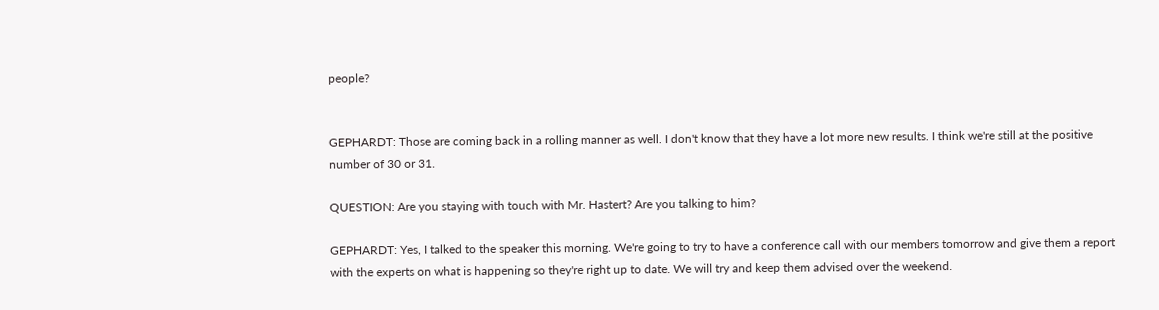people?


GEPHARDT: Those are coming back in a rolling manner as well. I don't know that they have a lot more new results. I think we're still at the positive number of 30 or 31.

QUESTION: Are you staying with touch with Mr. Hastert? Are you talking to him?

GEPHARDT: Yes, I talked to the speaker this morning. We're going to try to have a conference call with our members tomorrow and give them a report with the experts on what is happening so they're right up to date. We will try and keep them advised over the weekend.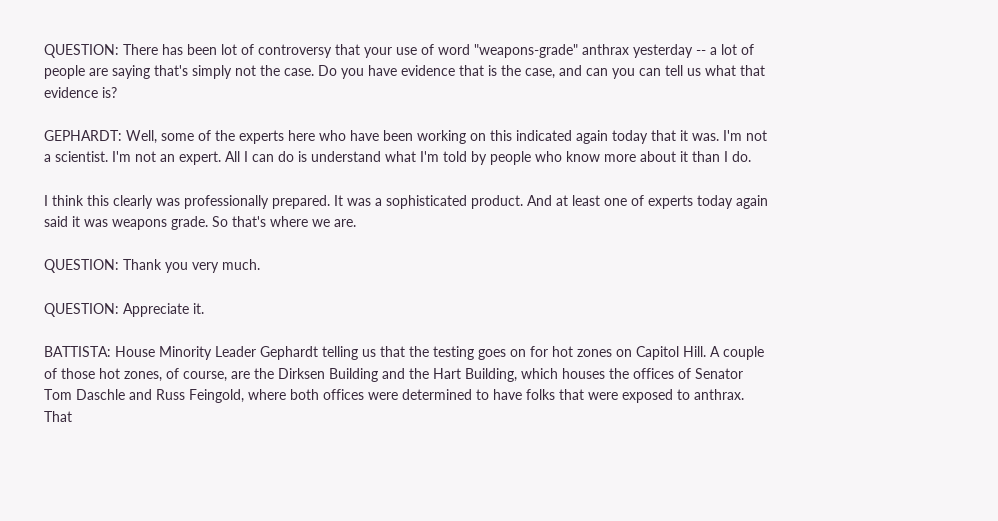QUESTION: There has been lot of controversy that your use of word "weapons-grade" anthrax yesterday -- a lot of people are saying that's simply not the case. Do you have evidence that is the case, and can you can tell us what that evidence is?

GEPHARDT: Well, some of the experts here who have been working on this indicated again today that it was. I'm not a scientist. I'm not an expert. All I can do is understand what I'm told by people who know more about it than I do.

I think this clearly was professionally prepared. It was a sophisticated product. And at least one of experts today again said it was weapons grade. So that's where we are.

QUESTION: Thank you very much.

QUESTION: Appreciate it.

BATTISTA: House Minority Leader Gephardt telling us that the testing goes on for hot zones on Capitol Hill. A couple of those hot zones, of course, are the Dirksen Building and the Hart Building, which houses the offices of Senator Tom Daschle and Russ Feingold, where both offices were determined to have folks that were exposed to anthrax. That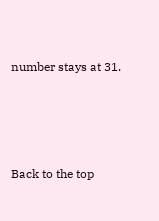number stays at 31.




Back to the top